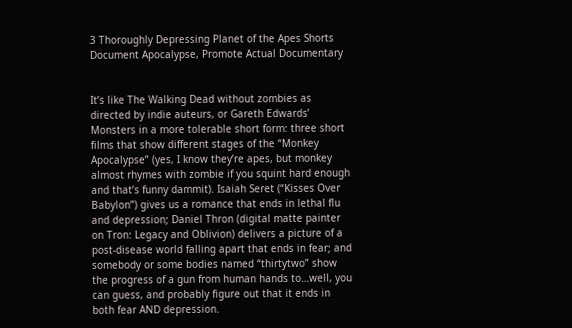3 Thoroughly Depressing Planet of the Apes Shorts Document Apocalypse, Promote Actual Documentary


It’s like The Walking Dead without zombies as directed by indie auteurs, or Gareth Edwards’ Monsters in a more tolerable short form: three short films that show different stages of the “Monkey Apocalypse” (yes, I know they’re apes, but monkey almost rhymes with zombie if you squint hard enough and that’s funny dammit). Isaiah Seret (“Kisses Over Babylon”) gives us a romance that ends in lethal flu and depression; Daniel Thron (digital matte painter on Tron: Legacy and Oblivion) delivers a picture of a post-disease world falling apart that ends in fear; and somebody or some bodies named “thirtytwo” show the progress of a gun from human hands to…well, you can guess, and probably figure out that it ends in both fear AND depression.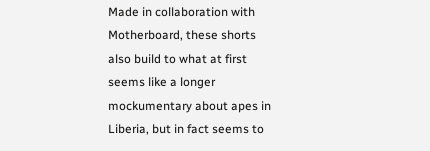Made in collaboration with Motherboard, these shorts also build to what at first seems like a longer mockumentary about apes in Liberia, but in fact seems to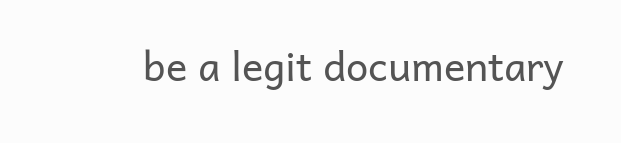be a legit documentary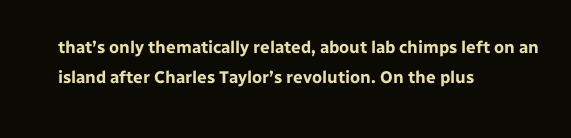that’s only thematically related, about lab chimps left on an island after Charles Taylor’s revolution. On the plus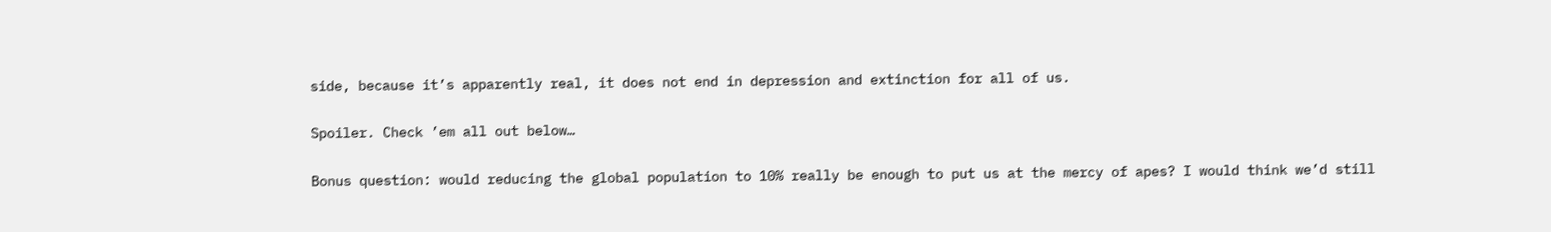side, because it’s apparently real, it does not end in depression and extinction for all of us.

Spoiler. Check ’em all out below…

Bonus question: would reducing the global population to 10% really be enough to put us at the mercy of apes? I would think we’d still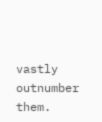vastly outnumber them.